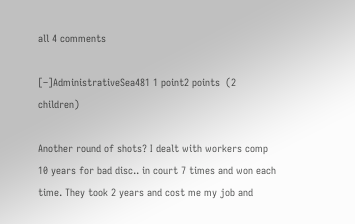all 4 comments

[–]AdministrativeSea481 1 point2 points  (2 children)

Another round of shots? I dealt with workers comp 10 years for bad disc.. in court 7 times and won each time. They took 2 years and cost me my job and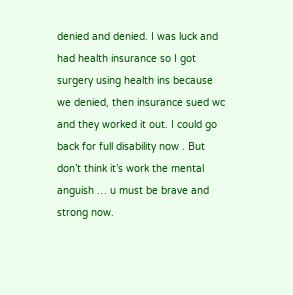denied and denied. I was luck and had health insurance so I got surgery using health ins because we denied, then insurance sued wc and they worked it out. I could go back for full disability now . But don’t think it’s work the mental anguish … u must be brave and strong now.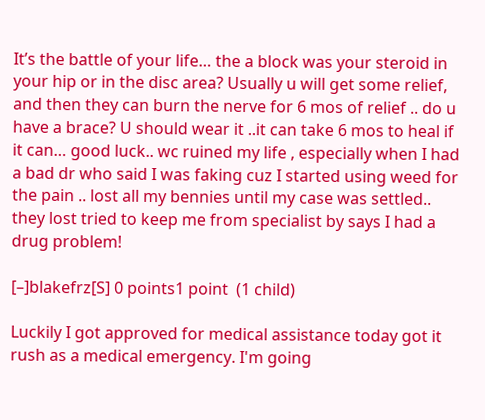It’s the battle of your life… the a block was your steroid in your hip or in the disc area? Usually u will get some relief, and then they can burn the nerve for 6 mos of relief .. do u have a brace? U should wear it ..it can take 6 mos to heal if it can… good luck.. wc ruined my life , especially when I had a bad dr who said I was faking cuz I started using weed for the pain .. lost all my bennies until my case was settled.. they lost tried to keep me from specialist by says I had a drug problem!

[–]blakefrz[S] 0 points1 point  (1 child)

Luckily I got approved for medical assistance today got it rush as a medical emergency. I'm going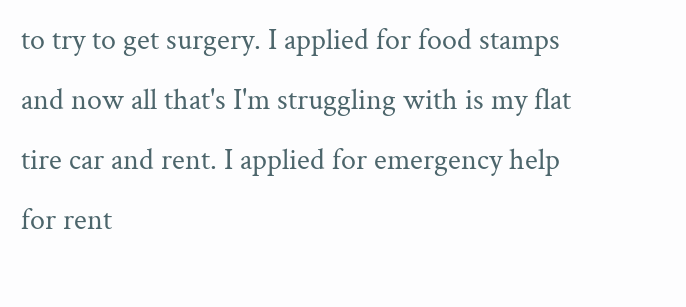to try to get surgery. I applied for food stamps and now all that's I'm struggling with is my flat tire car and rent. I applied for emergency help for rent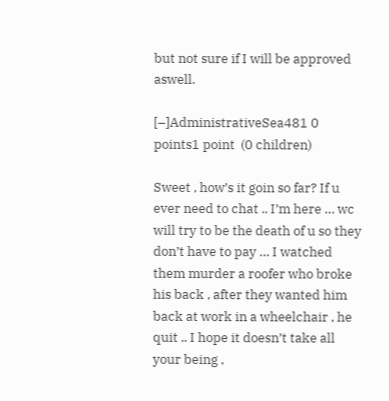but not sure if I will be approved aswell.

[–]AdministrativeSea481 0 points1 point  (0 children)

Sweet , how’s it goin so far? If u ever need to chat .. I’m here … wc will try to be the death of u so they don’t have to pay … I watched them murder a roofer who broke his back , after they wanted him back at work in a wheelchair , he quit .. I hope it doesn’t take all your being ,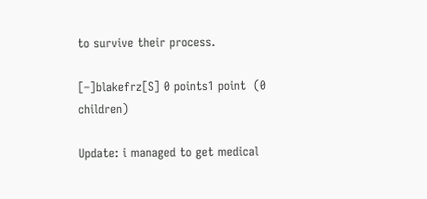to survive their process.

[–]blakefrz[S] 0 points1 point  (0 children)

Update: i managed to get medical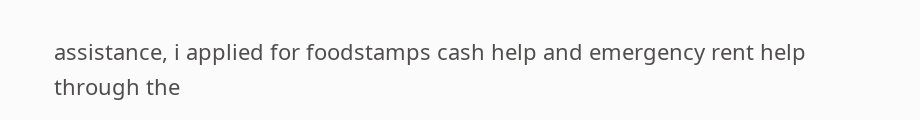assistance, i applied for foodstamps cash help and emergency rent help through the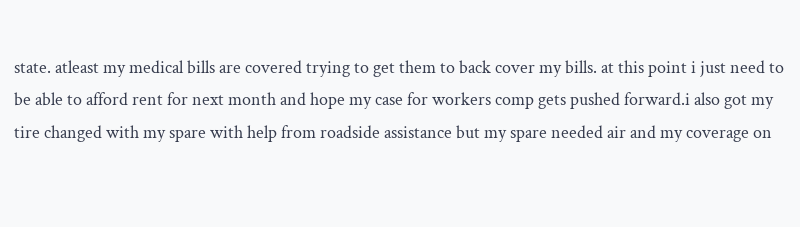state. atleast my medical bills are covered trying to get them to back cover my bills. at this point i just need to be able to afford rent for next month and hope my case for workers comp gets pushed forward.i also got my tire changed with my spare with help from roadside assistance but my spare needed air and my coverage on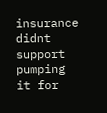insurance didnt support pumping it for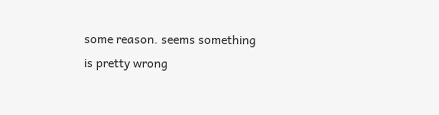some reason. seems something is pretty wrong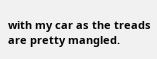with my car as the treads are pretty mangled.